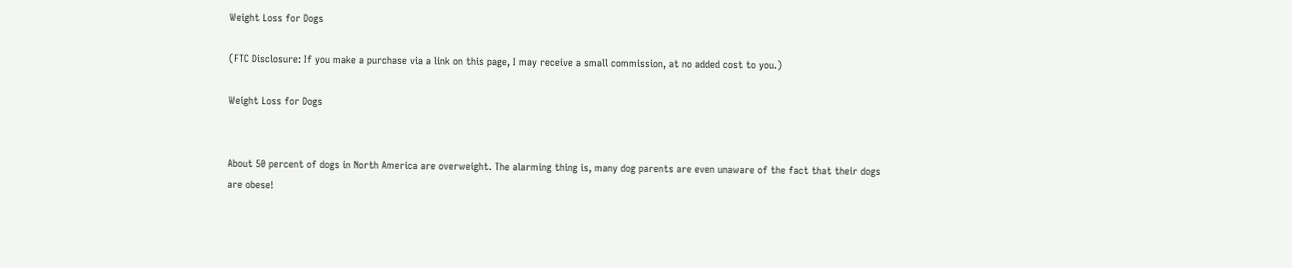Weight Loss for Dogs

(FTC Disclosure: If you make a purchase via a link on this page, I may receive a small commission, at no added cost to you.)

Weight Loss for Dogs


About 50 percent of dogs in North America are overweight. The alarming thing is, many dog parents are even unaware of the fact that their dogs are obese!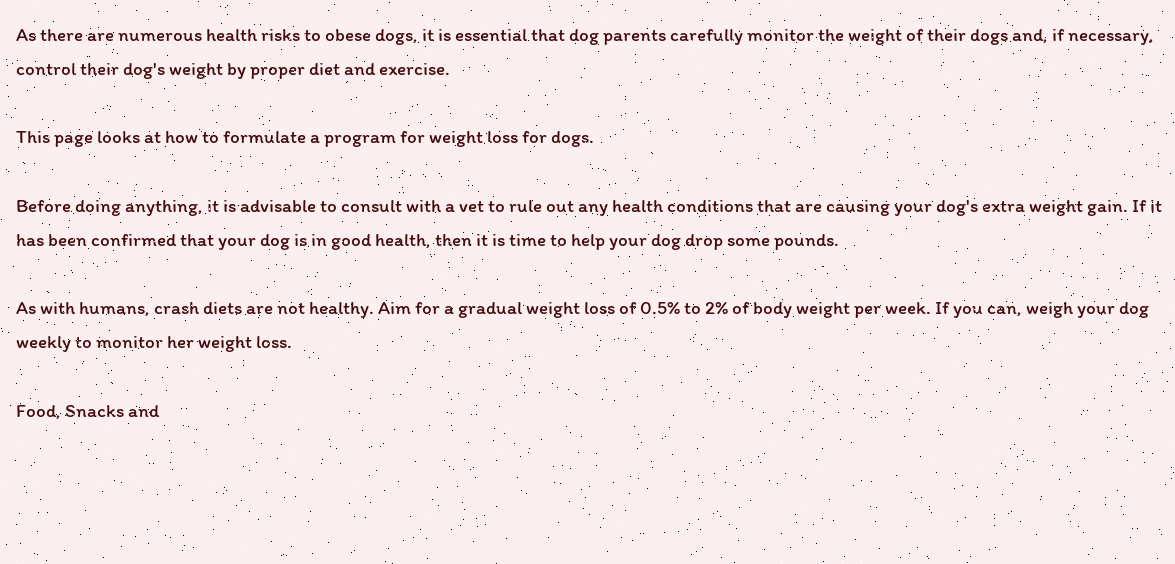As there are numerous health risks to obese dogs, it is essential that dog parents carefully monitor the weight of their dogs and, if necessary, control their dog's weight by proper diet and exercise.

This page looks at how to formulate a program for weight loss for dogs.

Before doing anything, it is advisable to consult with a vet to rule out any health conditions that are causing your dog's extra weight gain. If it has been confirmed that your dog is in good health, then it is time to help your dog drop some pounds.

As with humans, crash diets are not healthy. Aim for a gradual weight loss of 0.5% to 2% of body weight per week. If you can, weigh your dog weekly to monitor her weight loss.

Food, Snacks and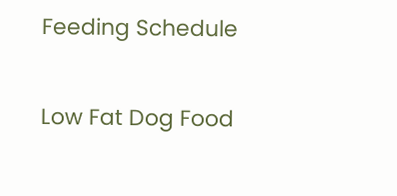Feeding Schedule

Low Fat Dog Food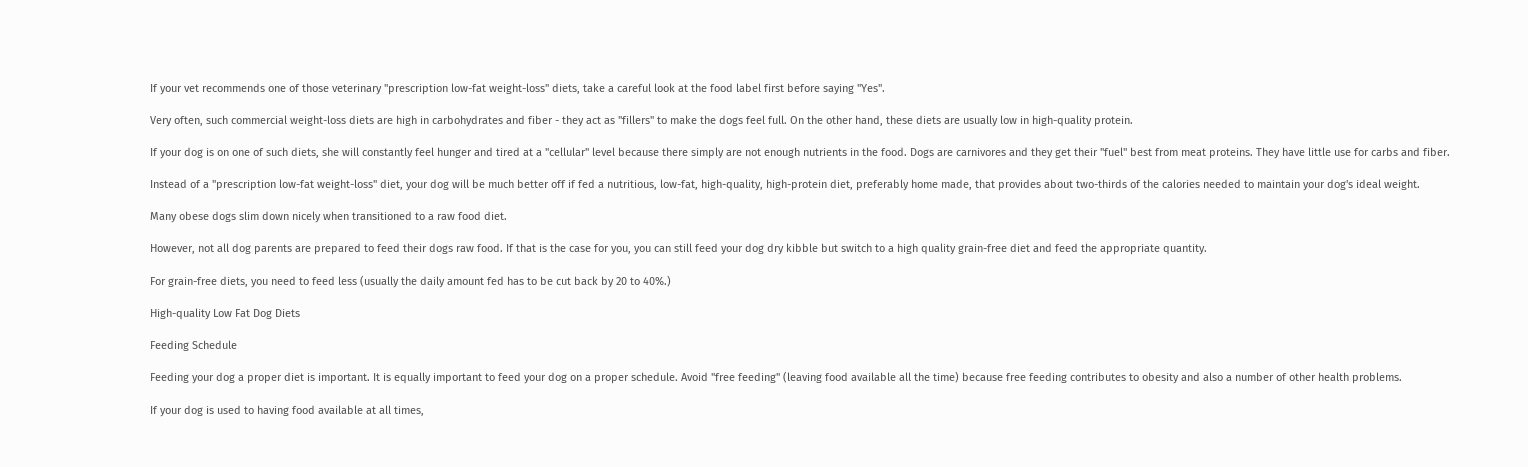If your vet recommends one of those veterinary "prescription low-fat weight-loss" diets, take a careful look at the food label first before saying "Yes".

Very often, such commercial weight-loss diets are high in carbohydrates and fiber - they act as "fillers" to make the dogs feel full. On the other hand, these diets are usually low in high-quality protein.

If your dog is on one of such diets, she will constantly feel hunger and tired at a "cellular" level because there simply are not enough nutrients in the food. Dogs are carnivores and they get their "fuel" best from meat proteins. They have little use for carbs and fiber.

Instead of a "prescription low-fat weight-loss" diet, your dog will be much better off if fed a nutritious, low-fat, high-quality, high-protein diet, preferably home made, that provides about two-thirds of the calories needed to maintain your dog's ideal weight.

Many obese dogs slim down nicely when transitioned to a raw food diet.

However, not all dog parents are prepared to feed their dogs raw food. If that is the case for you, you can still feed your dog dry kibble but switch to a high quality grain-free diet and feed the appropriate quantity.

For grain-free diets, you need to feed less (usually the daily amount fed has to be cut back by 20 to 40%.)

High-quality Low Fat Dog Diets

Feeding Schedule

Feeding your dog a proper diet is important. It is equally important to feed your dog on a proper schedule. Avoid "free feeding" (leaving food available all the time) because free feeding contributes to obesity and also a number of other health problems.

If your dog is used to having food available at all times,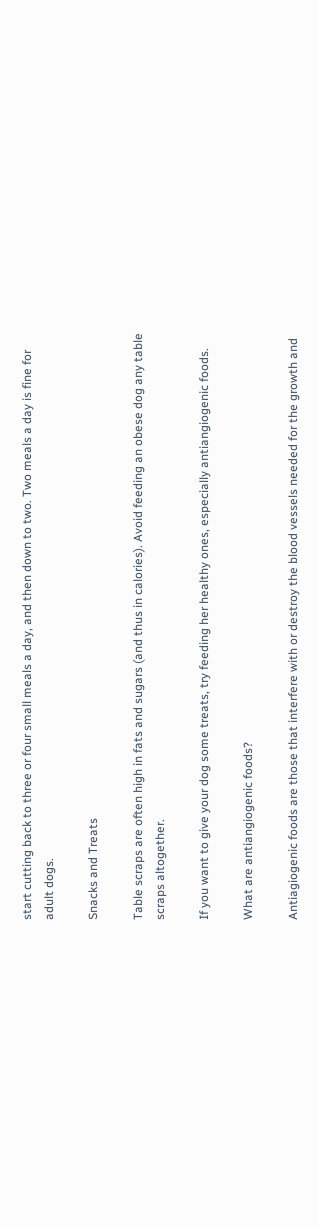start cutting back to three or four small meals a day, and then down to two. Two meals a day is fine for adult dogs.

Snacks and Treats

Table scraps are often high in fats and sugars (and thus in calories). Avoid feeding an obese dog any table scraps altogether.

If you want to give your dog some treats, try feeding her healthy ones, especially antiangiogenic foods.

What are antiangiogenic foods?

Antiagiogenic foods are those that interfere with or destroy the blood vessels needed for the growth and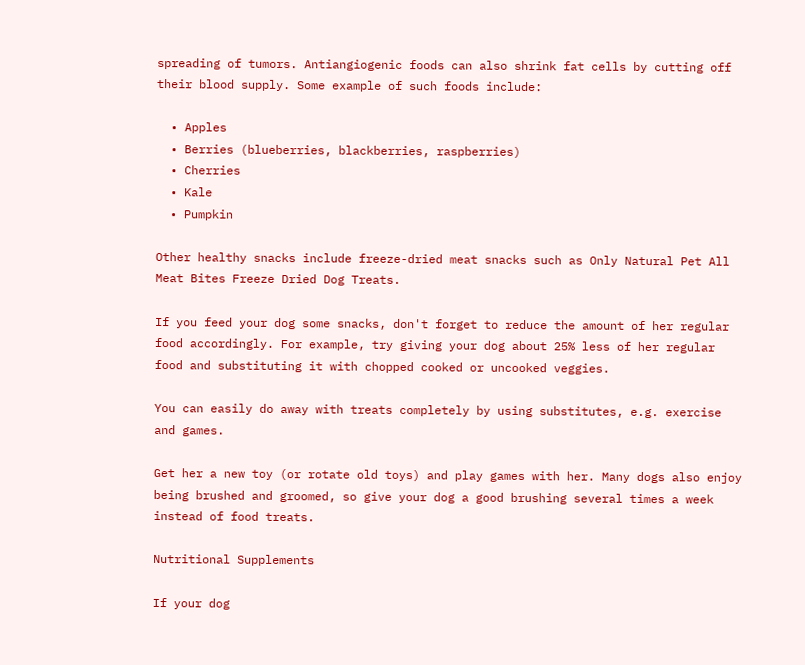spreading of tumors. Antiangiogenic foods can also shrink fat cells by cutting off their blood supply. Some example of such foods include:

  • Apples
  • Berries (blueberries, blackberries, raspberries)
  • Cherries
  • Kale
  • Pumpkin

Other healthy snacks include freeze-dried meat snacks such as Only Natural Pet All Meat Bites Freeze Dried Dog Treats.

If you feed your dog some snacks, don't forget to reduce the amount of her regular food accordingly. For example, try giving your dog about 25% less of her regular food and substituting it with chopped cooked or uncooked veggies.

You can easily do away with treats completely by using substitutes, e.g. exercise and games.

Get her a new toy (or rotate old toys) and play games with her. Many dogs also enjoy being brushed and groomed, so give your dog a good brushing several times a week instead of food treats.

Nutritional Supplements

If your dog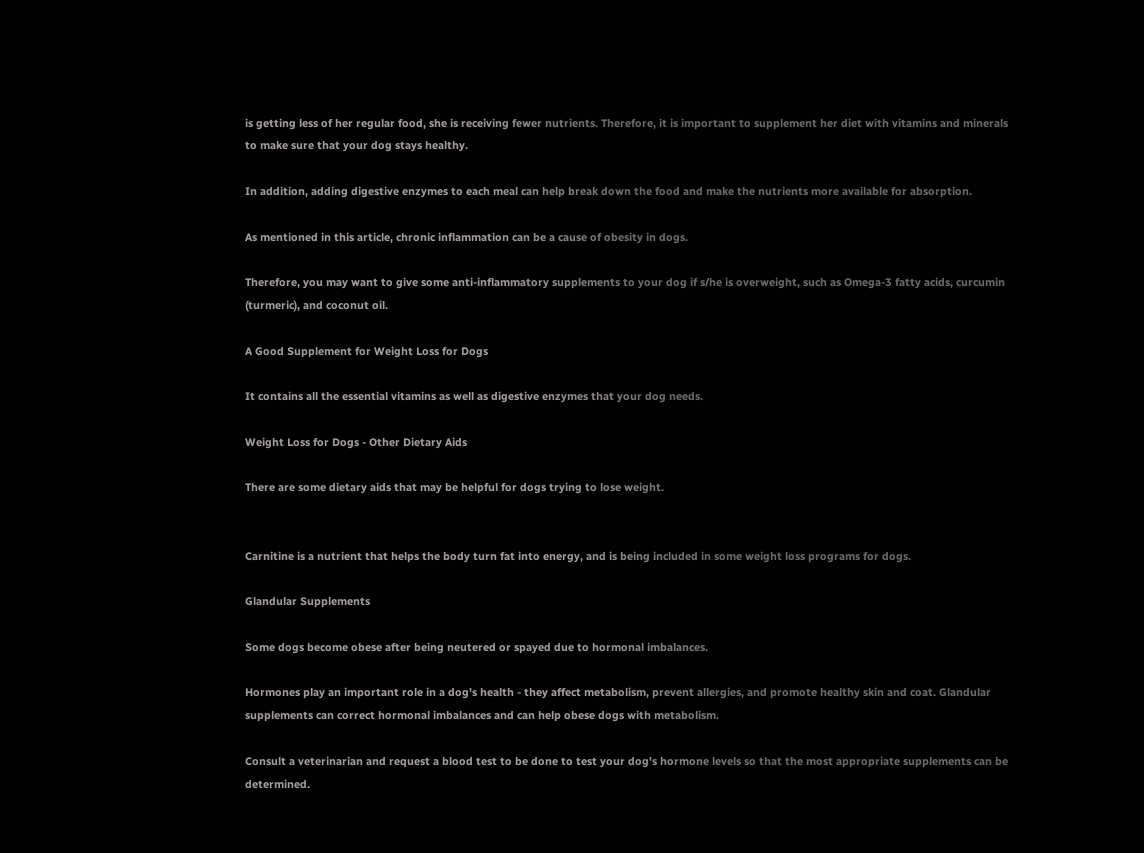is getting less of her regular food, she is receiving fewer nutrients. Therefore, it is important to supplement her diet with vitamins and minerals to make sure that your dog stays healthy.

In addition, adding digestive enzymes to each meal can help break down the food and make the nutrients more available for absorption.

As mentioned in this article, chronic inflammation can be a cause of obesity in dogs.

Therefore, you may want to give some anti-inflammatory supplements to your dog if s/he is overweight, such as Omega-3 fatty acids, curcumin (turmeric), and coconut oil.

A Good Supplement for Weight Loss for Dogs

It contains all the essential vitamins as well as digestive enzymes that your dog needs.

Weight Loss for Dogs - Other Dietary Aids

There are some dietary aids that may be helpful for dogs trying to lose weight.


Carnitine is a nutrient that helps the body turn fat into energy, and is being included in some weight loss programs for dogs.

Glandular Supplements

Some dogs become obese after being neutered or spayed due to hormonal imbalances.

Hormones play an important role in a dog's health - they affect metabolism, prevent allergies, and promote healthy skin and coat. Glandular supplements can correct hormonal imbalances and can help obese dogs with metabolism.

Consult a veterinarian and request a blood test to be done to test your dog's hormone levels so that the most appropriate supplements can be determined.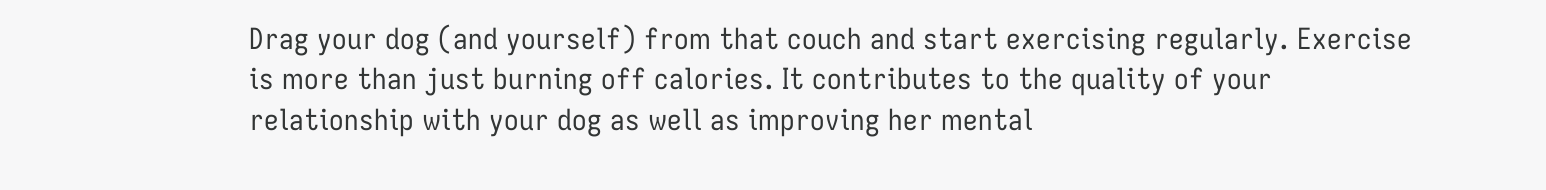Drag your dog (and yourself) from that couch and start exercising regularly. Exercise is more than just burning off calories. It contributes to the quality of your relationship with your dog as well as improving her mental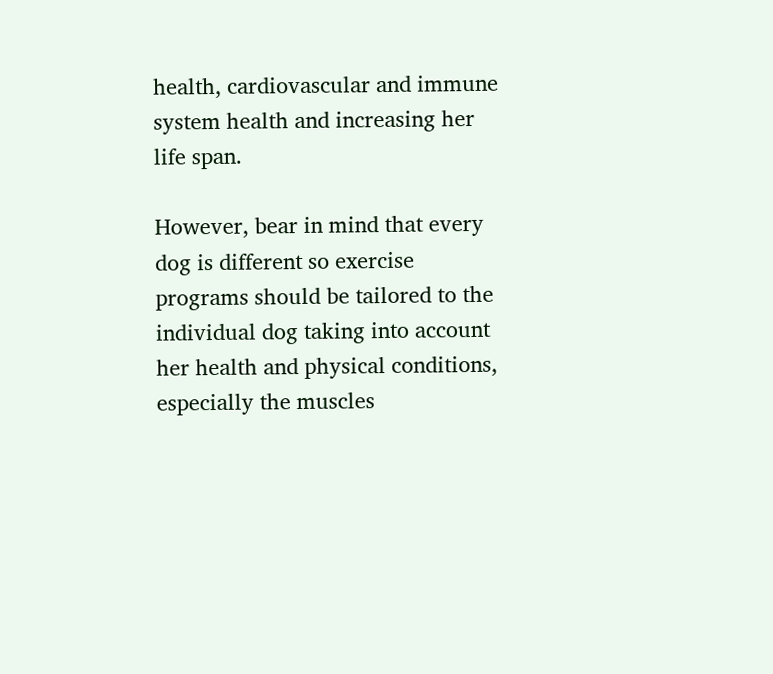health, cardiovascular and immune system health and increasing her life span.

However, bear in mind that every dog is different so exercise programs should be tailored to the individual dog taking into account her health and physical conditions, especially the muscles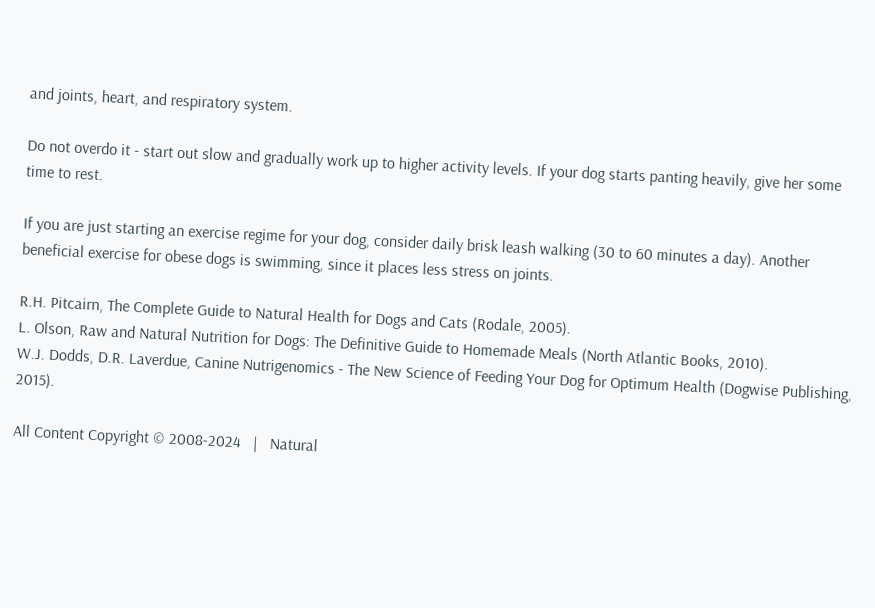and joints, heart, and respiratory system.

Do not overdo it - start out slow and gradually work up to higher activity levels. If your dog starts panting heavily, give her some time to rest.

If you are just starting an exercise regime for your dog, consider daily brisk leash walking (30 to 60 minutes a day). Another beneficial exercise for obese dogs is swimming, since it places less stress on joints.

R.H. Pitcairn, The Complete Guide to Natural Health for Dogs and Cats (Rodale, 2005).
L. Olson, Raw and Natural Nutrition for Dogs: The Definitive Guide to Homemade Meals (North Atlantic Books, 2010).
W.J. Dodds, D.R. Laverdue, Canine Nutrigenomics - The New Science of Feeding Your Dog for Optimum Health (Dogwise Publishing, 2015).

All Content Copyright © 2008-2024   |   Natural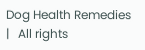Dog Health Remedies   |   All rights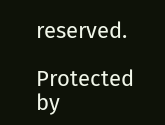reserved.

Protected by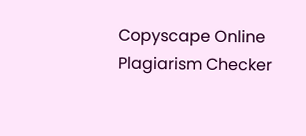Copyscape Online Plagiarism Checker